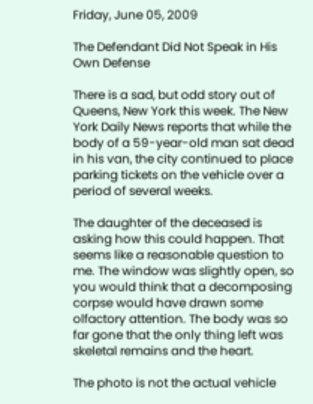Friday, June 05, 2009

The Defendant Did Not Speak in His Own Defense

There is a sad, but odd story out of Queens, New York this week. The New York Daily News reports that while the body of a 59-year-old man sat dead in his van, the city continued to place parking tickets on the vehicle over a period of several weeks.

The daughter of the deceased is asking how this could happen. That seems like a reasonable question to me. The window was slightly open, so you would think that a decomposing corpse would have drawn some olfactory attention. The body was so far gone that the only thing left was skeletal remains and the heart.

The photo is not the actual vehicle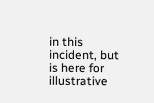in this incident, but is here for illustrative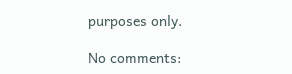purposes only.

No comments: